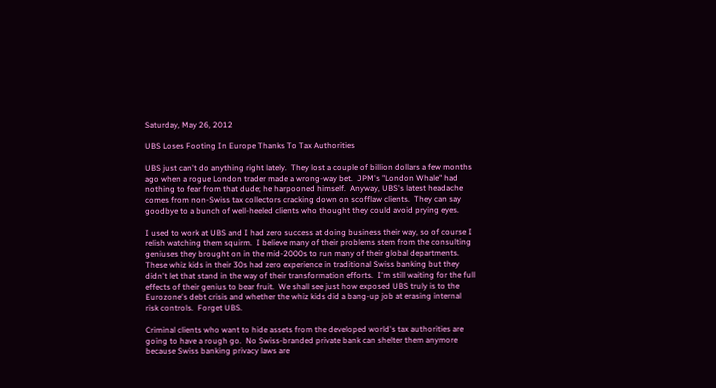Saturday, May 26, 2012

UBS Loses Footing In Europe Thanks To Tax Authorities

UBS just can't do anything right lately.  They lost a couple of billion dollars a few months ago when a rogue London trader made a wrong-way bet.  JPM's "London Whale" had nothing to fear from that dude; he harpooned himself.  Anyway, UBS's latest headache comes from non-Swiss tax collectors cracking down on scofflaw clients.  They can say goodbye to a bunch of well-heeled clients who thought they could avoid prying eyes.

I used to work at UBS and I had zero success at doing business their way, so of course I relish watching them squirm.  I believe many of their problems stem from the consulting geniuses they brought on in the mid-2000s to run many of their global departments.  These whiz kids in their 30s had zero experience in traditional Swiss banking but they didn't let that stand in the way of their transformation efforts.  I'm still waiting for the full effects of their genius to bear fruit.  We shall see just how exposed UBS truly is to the Eurozone's debt crisis and whether the whiz kids did a bang-up job at erasing internal risk controls.  Forget UBS.

Criminal clients who want to hide assets from the developed world's tax authorities are going to have a rough go.  No Swiss-branded private bank can shelter them anymore because Swiss banking privacy laws are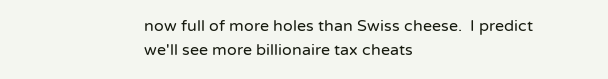now full of more holes than Swiss cheese.  I predict we'll see more billionaire tax cheats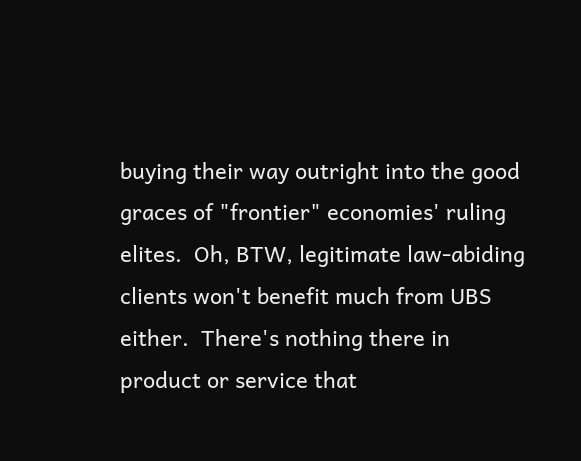buying their way outright into the good graces of "frontier" economies' ruling elites.  Oh, BTW, legitimate law-abiding clients won't benefit much from UBS either.  There's nothing there in product or service that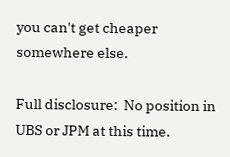you can't get cheaper somewhere else.

Full disclosure:  No position in UBS or JPM at this time.